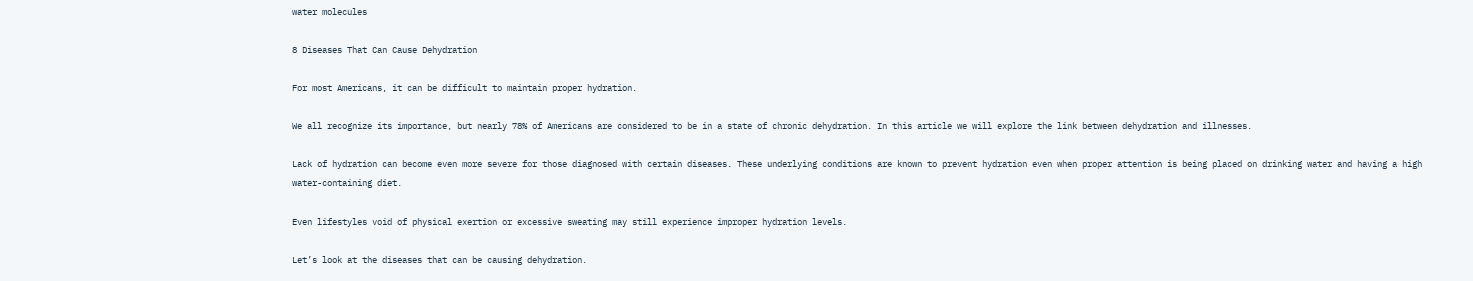water molecules

8 Diseases That Can Cause Dehydration

For most Americans, it can be difficult to maintain proper hydration.

We all recognize its importance, but nearly 78% of Americans are considered to be in a state of chronic dehydration. In this article we will explore the link between dehydration and illnesses.

Lack of hydration can become even more severe for those diagnosed with certain diseases. These underlying conditions are known to prevent hydration even when proper attention is being placed on drinking water and having a high water-containing diet.

Even lifestyles void of physical exertion or excessive sweating may still experience improper hydration levels.

Let’s look at the diseases that can be causing dehydration.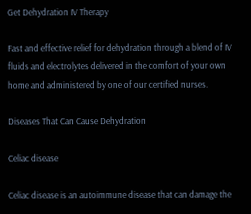Get Dehydration IV Therapy

Fast and effective relief for dehydration through a blend of IV fluids and electrolytes delivered in the comfort of your own home and administered by one of our certified nurses.

Diseases That Can Cause Dehydration

Celiac disease

Celiac disease is an autoimmune disease that can damage the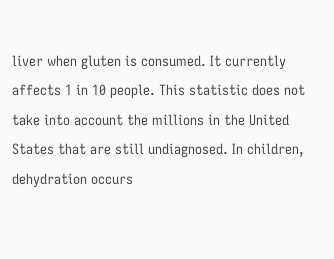liver when gluten is consumed. It currently affects 1 in 10 people. This statistic does not take into account the millions in the United States that are still undiagnosed. In children, dehydration occurs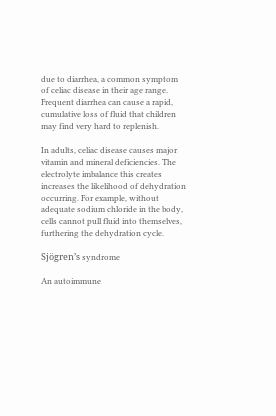due to diarrhea, a common symptom of celiac disease in their age range. Frequent diarrhea can cause a rapid, cumulative loss of fluid that children may find very hard to replenish.

In adults, celiac disease causes major vitamin and mineral deficiencies. The electrolyte imbalance this creates increases the likelihood of dehydration occurring. For example, without adequate sodium chloride in the body, cells cannot pull fluid into themselves, furthering the dehydration cycle.

Sjögren’s syndrome

An autoimmune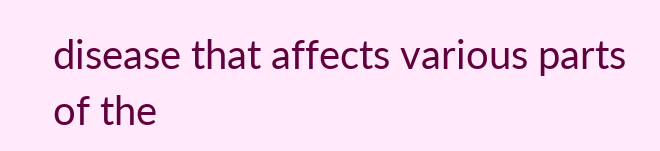disease that affects various parts of the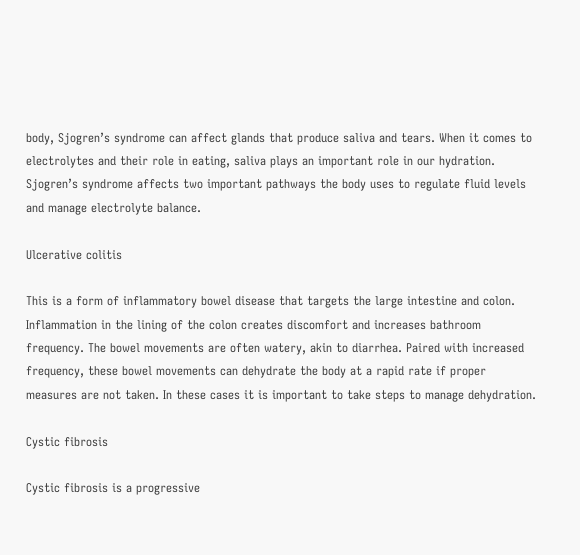body, Sjogren’s syndrome can affect glands that produce saliva and tears. When it comes to electrolytes and their role in eating, saliva plays an important role in our hydration. Sjogren’s syndrome affects two important pathways the body uses to regulate fluid levels and manage electrolyte balance.

Ulcerative colitis

This is a form of inflammatory bowel disease that targets the large intestine and colon. Inflammation in the lining of the colon creates discomfort and increases bathroom frequency. The bowel movements are often watery, akin to diarrhea. Paired with increased frequency, these bowel movements can dehydrate the body at a rapid rate if proper measures are not taken. In these cases it is important to take steps to manage dehydration.

Cystic fibrosis

Cystic fibrosis is a progressive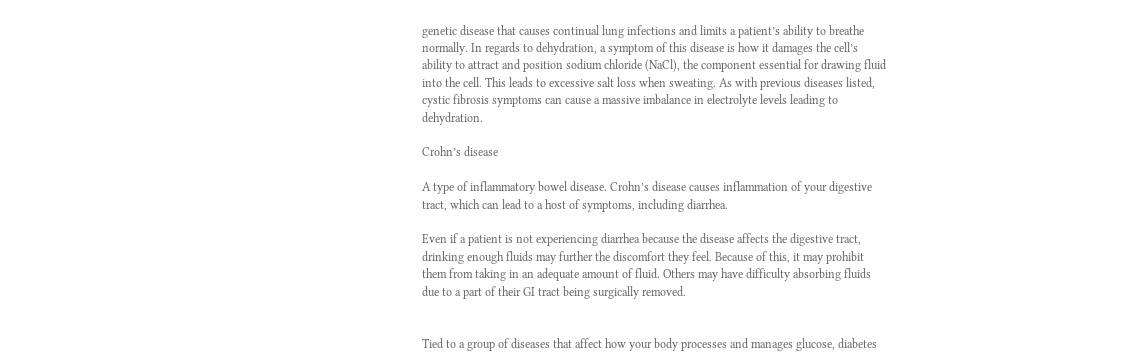genetic disease that causes continual lung infections and limits a patient’s ability to breathe normally. In regards to dehydration, a symptom of this disease is how it damages the cell’s ability to attract and position sodium chloride (NaCl), the component essential for drawing fluid into the cell. This leads to excessive salt loss when sweating. As with previous diseases listed, cystic fibrosis symptoms can cause a massive imbalance in electrolyte levels leading to dehydration.

Crohn’s disease

A type of inflammatory bowel disease. Crohn’s disease causes inflammation of your digestive tract, which can lead to a host of symptoms, including diarrhea.

Even if a patient is not experiencing diarrhea because the disease affects the digestive tract, drinking enough fluids may further the discomfort they feel. Because of this, it may prohibit them from taking in an adequate amount of fluid. Others may have difficulty absorbing fluids due to a part of their GI tract being surgically removed.


Tied to a group of diseases that affect how your body processes and manages glucose, diabetes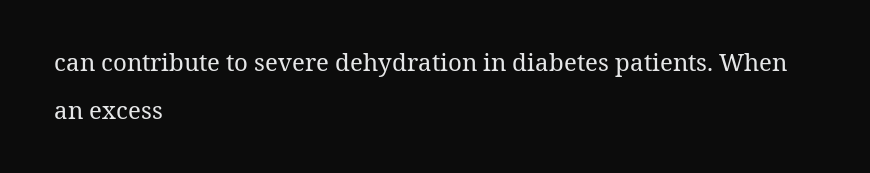can contribute to severe dehydration in diabetes patients. When an excess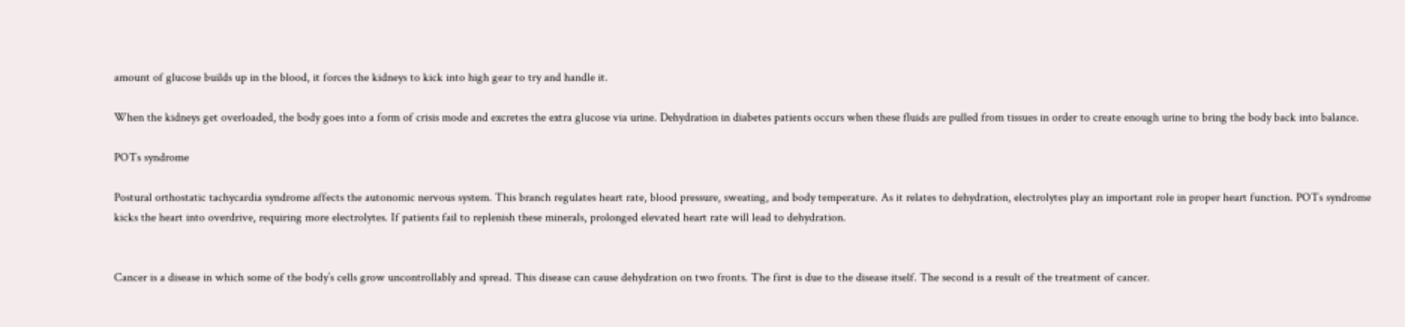amount of glucose builds up in the blood, it forces the kidneys to kick into high gear to try and handle it.

When the kidneys get overloaded, the body goes into a form of crisis mode and excretes the extra glucose via urine. Dehydration in diabetes patients occurs when these fluids are pulled from tissues in order to create enough urine to bring the body back into balance.

POTs syndrome

Postural orthostatic tachycardia syndrome affects the autonomic nervous system. This branch regulates heart rate, blood pressure, sweating, and body temperature. As it relates to dehydration, electrolytes play an important role in proper heart function. POTs syndrome kicks the heart into overdrive, requiring more electrolytes. If patients fail to replenish these minerals, prolonged elevated heart rate will lead to dehydration.


Cancer is a disease in which some of the body’s cells grow uncontrollably and spread. This disease can cause dehydration on two fronts. The first is due to the disease itself. The second is a result of the treatment of cancer.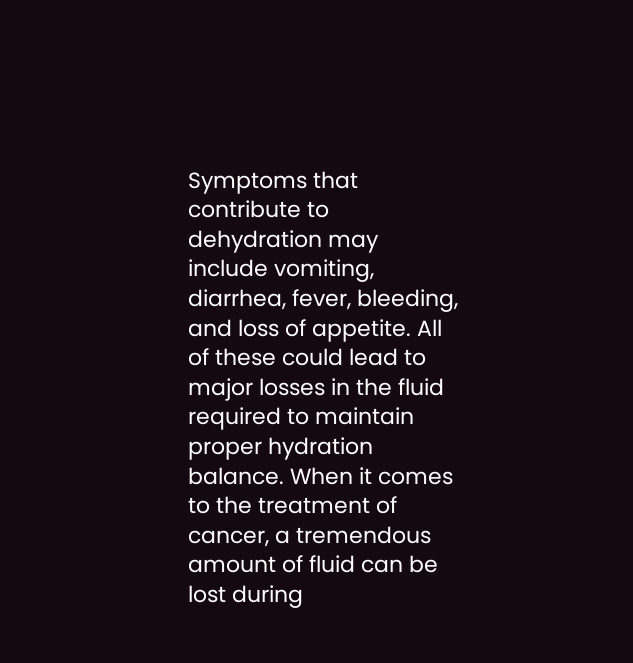Symptoms that contribute to dehydration may include vomiting, diarrhea, fever, bleeding, and loss of appetite. All of these could lead to major losses in the fluid required to maintain proper hydration balance. When it comes to the treatment of cancer, a tremendous amount of fluid can be lost during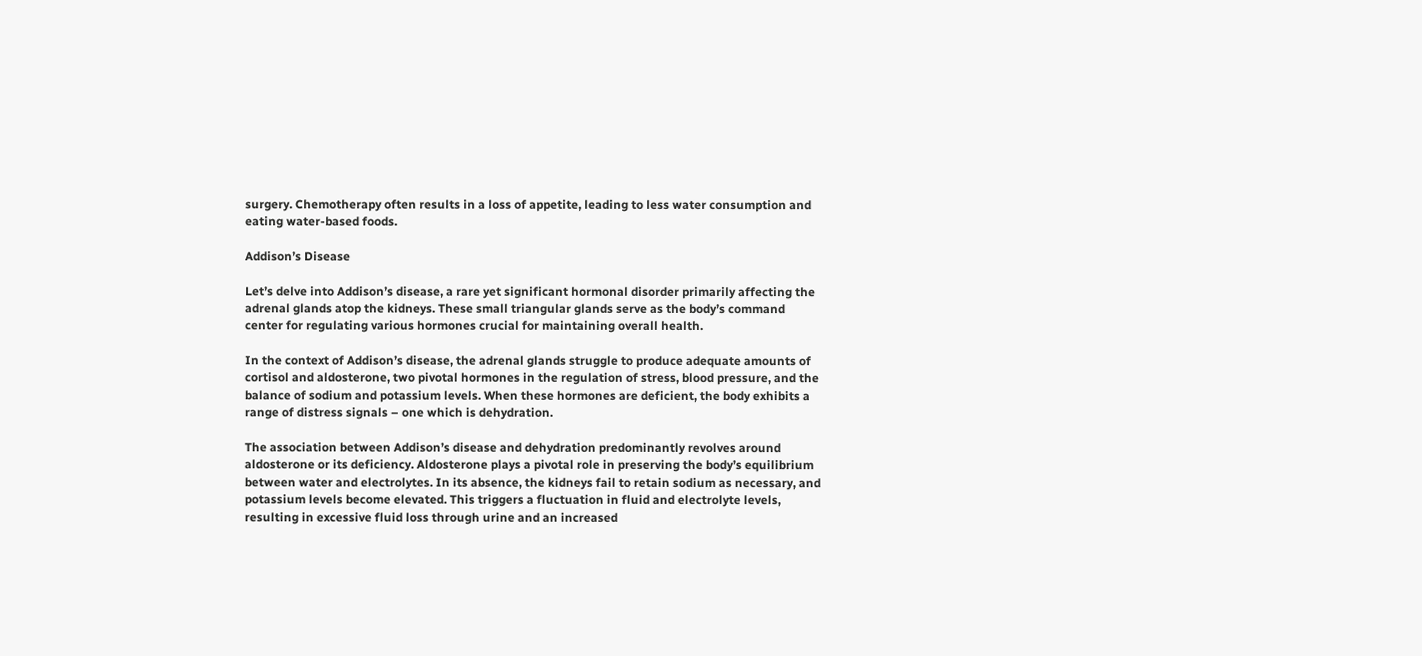surgery. Chemotherapy often results in a loss of appetite, leading to less water consumption and eating water-based foods.

Addison’s Disease

Let’s delve into Addison’s disease, a rare yet significant hormonal disorder primarily affecting the adrenal glands atop the kidneys. These small triangular glands serve as the body’s command center for regulating various hormones crucial for maintaining overall health.

In the context of Addison’s disease, the adrenal glands struggle to produce adequate amounts of cortisol and aldosterone, two pivotal hormones in the regulation of stress, blood pressure, and the balance of sodium and potassium levels. When these hormones are deficient, the body exhibits a range of distress signals – one which is dehydration.

The association between Addison’s disease and dehydration predominantly revolves around aldosterone or its deficiency. Aldosterone plays a pivotal role in preserving the body’s equilibrium between water and electrolytes. In its absence, the kidneys fail to retain sodium as necessary, and potassium levels become elevated. This triggers a fluctuation in fluid and electrolyte levels, resulting in excessive fluid loss through urine and an increased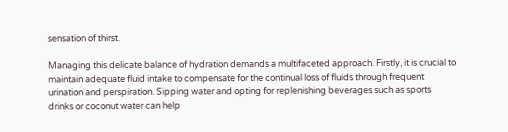sensation of thirst.

Managing this delicate balance of hydration demands a multifaceted approach. Firstly, it is crucial to maintain adequate fluid intake to compensate for the continual loss of fluids through frequent urination and perspiration. Sipping water and opting for replenishing beverages such as sports drinks or coconut water can help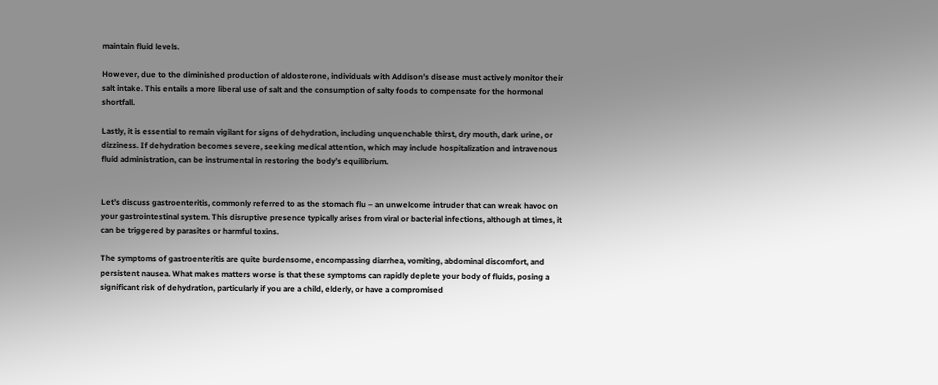maintain fluid levels.

However, due to the diminished production of aldosterone, individuals with Addison’s disease must actively monitor their salt intake. This entails a more liberal use of salt and the consumption of salty foods to compensate for the hormonal shortfall.

Lastly, it is essential to remain vigilant for signs of dehydration, including unquenchable thirst, dry mouth, dark urine, or dizziness. If dehydration becomes severe, seeking medical attention, which may include hospitalization and intravenous fluid administration, can be instrumental in restoring the body’s equilibrium.


Let’s discuss gastroenteritis, commonly referred to as the stomach flu – an unwelcome intruder that can wreak havoc on your gastrointestinal system. This disruptive presence typically arises from viral or bacterial infections, although at times, it can be triggered by parasites or harmful toxins.

The symptoms of gastroenteritis are quite burdensome, encompassing diarrhea, vomiting, abdominal discomfort, and persistent nausea. What makes matters worse is that these symptoms can rapidly deplete your body of fluids, posing a significant risk of dehydration, particularly if you are a child, elderly, or have a compromised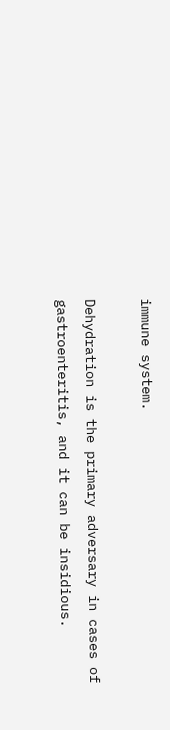immune system.

Dehydration is the primary adversary in cases of gastroenteritis, and it can be insidious.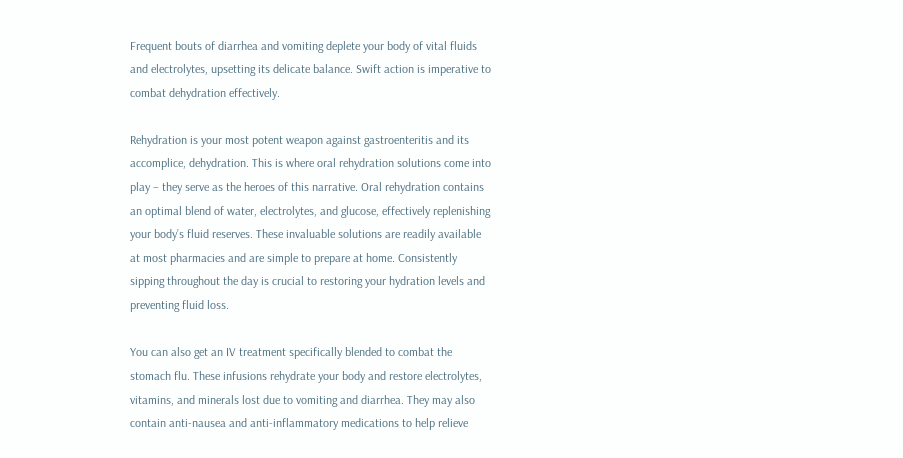Frequent bouts of diarrhea and vomiting deplete your body of vital fluids and electrolytes, upsetting its delicate balance. Swift action is imperative to combat dehydration effectively.

Rehydration is your most potent weapon against gastroenteritis and its accomplice, dehydration. This is where oral rehydration solutions come into play – they serve as the heroes of this narrative. Oral rehydration contains an optimal blend of water, electrolytes, and glucose, effectively replenishing your body’s fluid reserves. These invaluable solutions are readily available at most pharmacies and are simple to prepare at home. Consistently sipping throughout the day is crucial to restoring your hydration levels and preventing fluid loss.

You can also get an IV treatment specifically blended to combat the stomach flu. These infusions rehydrate your body and restore electrolytes, vitamins, and minerals lost due to vomiting and diarrhea. They may also contain anti-nausea and anti-inflammatory medications to help relieve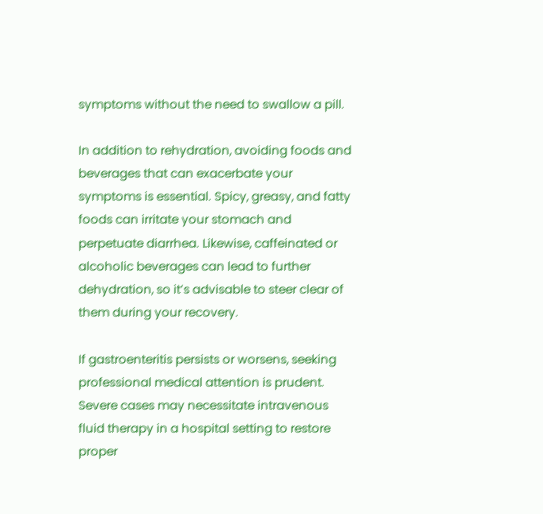symptoms without the need to swallow a pill.

In addition to rehydration, avoiding foods and beverages that can exacerbate your symptoms is essential. Spicy, greasy, and fatty foods can irritate your stomach and perpetuate diarrhea. Likewise, caffeinated or alcoholic beverages can lead to further dehydration, so it’s advisable to steer clear of them during your recovery.

If gastroenteritis persists or worsens, seeking professional medical attention is prudent. Severe cases may necessitate intravenous fluid therapy in a hospital setting to restore proper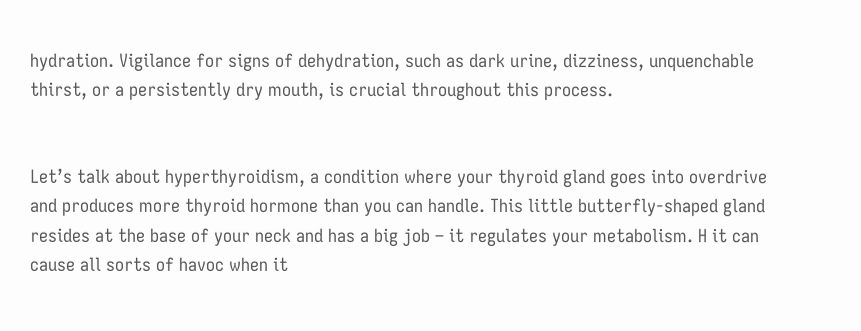hydration. Vigilance for signs of dehydration, such as dark urine, dizziness, unquenchable thirst, or a persistently dry mouth, is crucial throughout this process.


Let’s talk about hyperthyroidism, a condition where your thyroid gland goes into overdrive and produces more thyroid hormone than you can handle. This little butterfly-shaped gland resides at the base of your neck and has a big job – it regulates your metabolism. H it can cause all sorts of havoc when it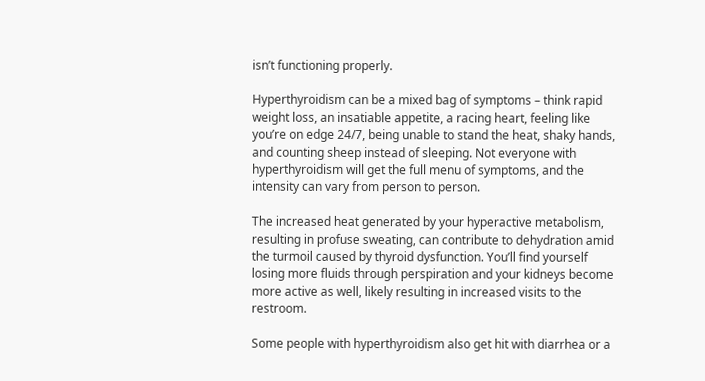isn’t functioning properly.

Hyperthyroidism can be a mixed bag of symptoms – think rapid weight loss, an insatiable appetite, a racing heart, feeling like you’re on edge 24/7, being unable to stand the heat, shaky hands, and counting sheep instead of sleeping. Not everyone with hyperthyroidism will get the full menu of symptoms, and the intensity can vary from person to person.

The increased heat generated by your hyperactive metabolism, resulting in profuse sweating, can contribute to dehydration amid the turmoil caused by thyroid dysfunction. You’ll find yourself losing more fluids through perspiration and your kidneys become more active as well, likely resulting in increased visits to the restroom.

Some people with hyperthyroidism also get hit with diarrhea or a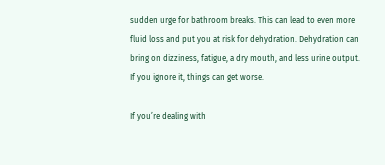sudden urge for bathroom breaks. This can lead to even more fluid loss and put you at risk for dehydration. Dehydration can bring on dizziness, fatigue, a dry mouth, and less urine output. If you ignore it, things can get worse.

If you’re dealing with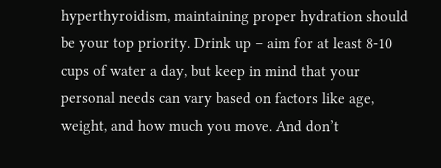hyperthyroidism, maintaining proper hydration should be your top priority. Drink up – aim for at least 8-10 cups of water a day, but keep in mind that your personal needs can vary based on factors like age, weight, and how much you move. And don’t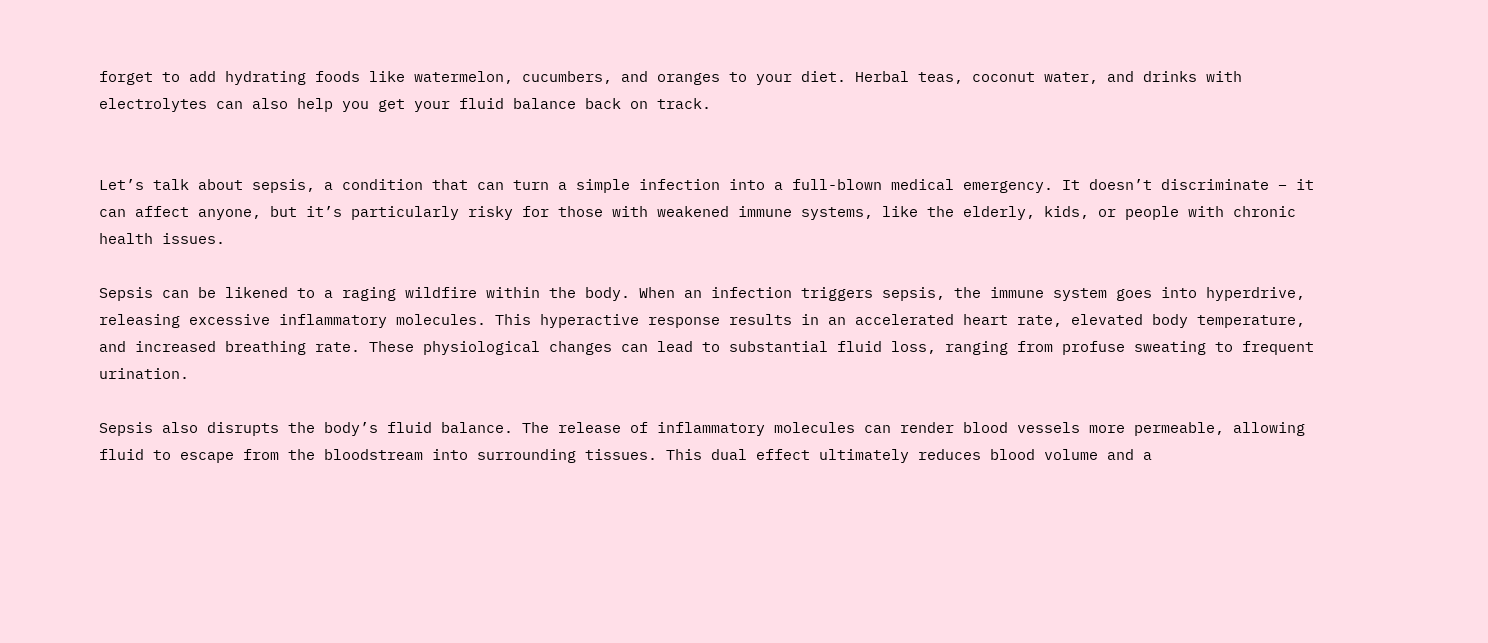forget to add hydrating foods like watermelon, cucumbers, and oranges to your diet. Herbal teas, coconut water, and drinks with electrolytes can also help you get your fluid balance back on track.


Let’s talk about sepsis, a condition that can turn a simple infection into a full-blown medical emergency. It doesn’t discriminate – it can affect anyone, but it’s particularly risky for those with weakened immune systems, like the elderly, kids, or people with chronic health issues.

Sepsis can be likened to a raging wildfire within the body. When an infection triggers sepsis, the immune system goes into hyperdrive, releasing excessive inflammatory molecules. This hyperactive response results in an accelerated heart rate, elevated body temperature, and increased breathing rate. These physiological changes can lead to substantial fluid loss, ranging from profuse sweating to frequent urination.

Sepsis also disrupts the body’s fluid balance. The release of inflammatory molecules can render blood vessels more permeable, allowing fluid to escape from the bloodstream into surrounding tissues. This dual effect ultimately reduces blood volume and a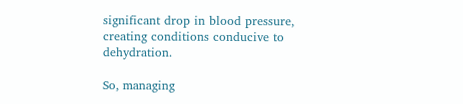significant drop in blood pressure, creating conditions conducive to dehydration.

So, managing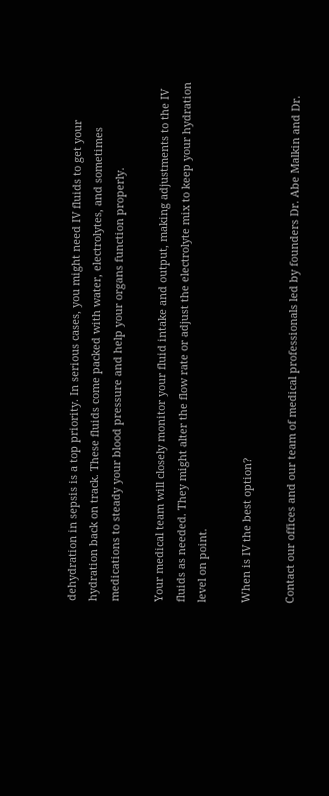dehydration in sepsis is a top priority. In serious cases, you might need IV fluids to get your hydration back on track. These fluids come packed with water, electrolytes, and sometimes medications to steady your blood pressure and help your organs function properly.

Your medical team will closely monitor your fluid intake and output, making adjustments to the IV fluids as needed. They might alter the flow rate or adjust the electrolyte mix to keep your hydration level on point.

When is IV the best option?

Contact our offices and our team of medical professionals led by founders Dr. Abe Malkin and Dr.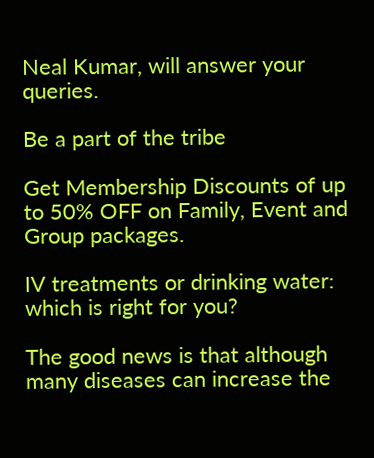Neal Kumar, will answer your queries.

Be a part of the tribe

Get Membership Discounts of up to 50% OFF on Family, Event and Group packages.

IV treatments or drinking water: which is right for you?

The good news is that although many diseases can increase the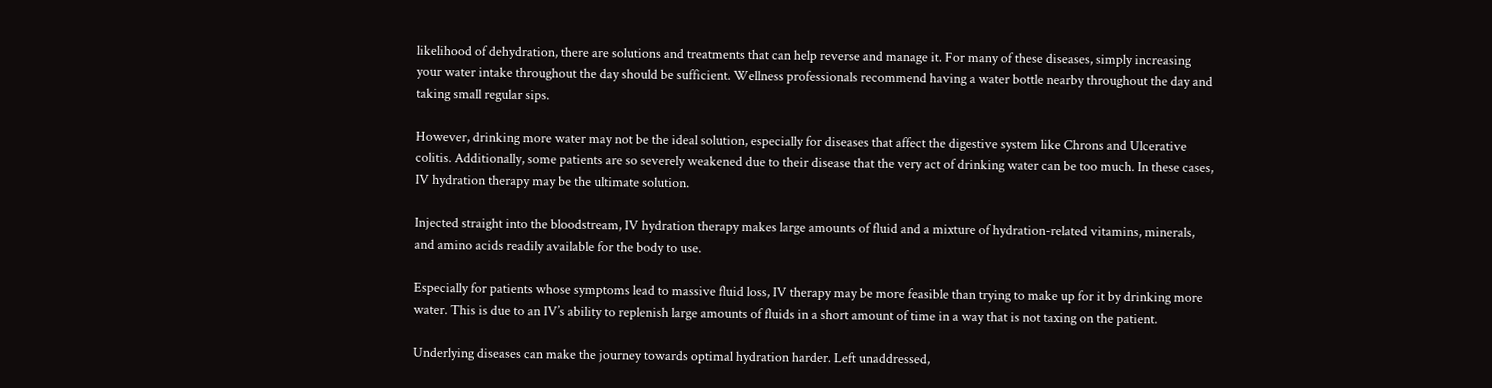likelihood of dehydration, there are solutions and treatments that can help reverse and manage it. For many of these diseases, simply increasing your water intake throughout the day should be sufficient. Wellness professionals recommend having a water bottle nearby throughout the day and taking small regular sips.

However, drinking more water may not be the ideal solution, especially for diseases that affect the digestive system like Chrons and Ulcerative colitis. Additionally, some patients are so severely weakened due to their disease that the very act of drinking water can be too much. In these cases, IV hydration therapy may be the ultimate solution.

Injected straight into the bloodstream, IV hydration therapy makes large amounts of fluid and a mixture of hydration-related vitamins, minerals, and amino acids readily available for the body to use.

Especially for patients whose symptoms lead to massive fluid loss, IV therapy may be more feasible than trying to make up for it by drinking more water. This is due to an IV’s ability to replenish large amounts of fluids in a short amount of time in a way that is not taxing on the patient.

Underlying diseases can make the journey towards optimal hydration harder. Left unaddressed,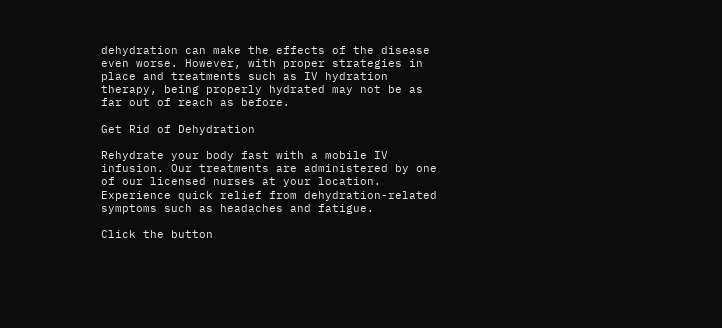dehydration can make the effects of the disease even worse. However, with proper strategies in place and treatments such as IV hydration therapy, being properly hydrated may not be as far out of reach as before.

Get Rid of Dehydration

Rehydrate your body fast with a mobile IV infusion. Our treatments are administered by one of our licensed nurses at your location. Experience quick relief from dehydration-related symptoms such as headaches and fatigue.

Click the button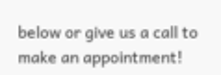below or give us a call to make an appointment!